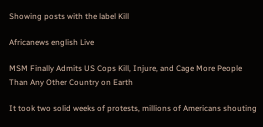Showing posts with the label Kill

Africanews english Live

MSM Finally Admits US Cops Kill, Injure, and Cage More People Than Any Other Country on Earth

It took two solid weeks of protests, millions of Americans shouting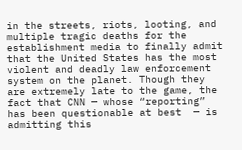in the streets, riots, looting, and multiple tragic deaths for the establishment media to finally admit that the United States has the most violent and deadly law enforcement system on the planet. Though they are extremely late to the game, the fact that CNN — whose “reporting”  has been questionable at best  — is admitting this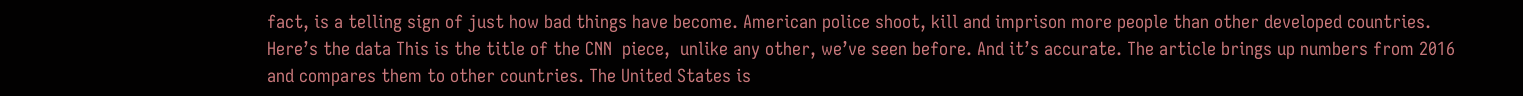fact, is a telling sign of just how bad things have become. American police shoot, kill and imprison more people than other developed countries. Here’s the data This is the title of the CNN  piece,  unlike any other, we’ve seen before. And it’s accurate. The article brings up numbers from 2016 and compares them to other countries. The United States is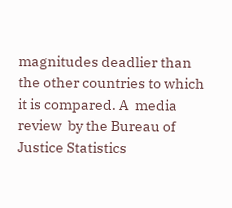magnitudes deadlier than the other countries to which it is compared. A  media review  by the Bureau of Justice Statistics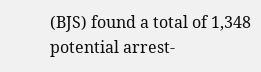(BJS) found a total of 1,348 potential arrest-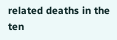related deaths in the ten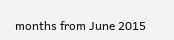months from June 2015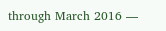through March 2016 —